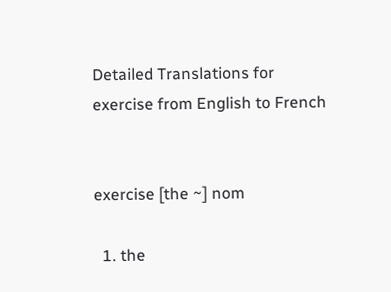Detailed Translations for exercise from English to French


exercise [the ~] nom

  1. the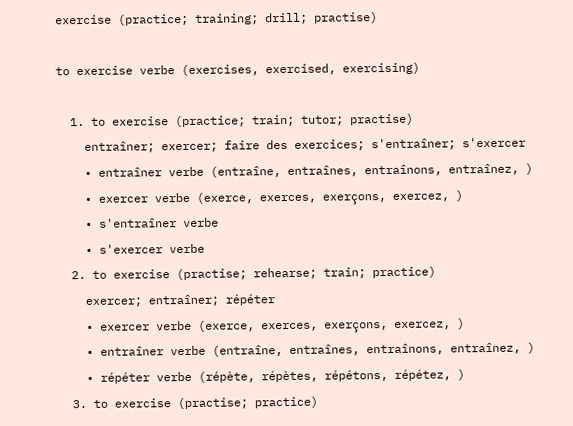exercise (practice; training; drill; practise)

to exercise verbe (exercises, exercised, exercising)

  1. to exercise (practice; train; tutor; practise)
    entraîner; exercer; faire des exercices; s'entraîner; s'exercer
    • entraîner verbe (entraîne, entraînes, entraînons, entraînez, )
    • exercer verbe (exerce, exerces, exerçons, exercez, )
    • s'entraîner verbe
    • s'exercer verbe
  2. to exercise (practise; rehearse; train; practice)
    exercer; entraîner; répéter
    • exercer verbe (exerce, exerces, exerçons, exercez, )
    • entraîner verbe (entraîne, entraînes, entraînons, entraînez, )
    • répéter verbe (répète, répètes, répétons, répétez, )
  3. to exercise (practise; practice)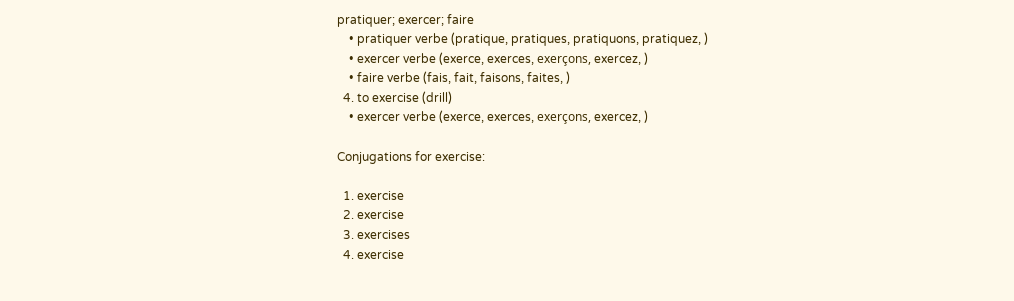pratiquer; exercer; faire
    • pratiquer verbe (pratique, pratiques, pratiquons, pratiquez, )
    • exercer verbe (exerce, exerces, exerçons, exercez, )
    • faire verbe (fais, fait, faisons, faites, )
  4. to exercise (drill)
    • exercer verbe (exerce, exerces, exerçons, exercez, )

Conjugations for exercise:

  1. exercise
  2. exercise
  3. exercises
  4. exercise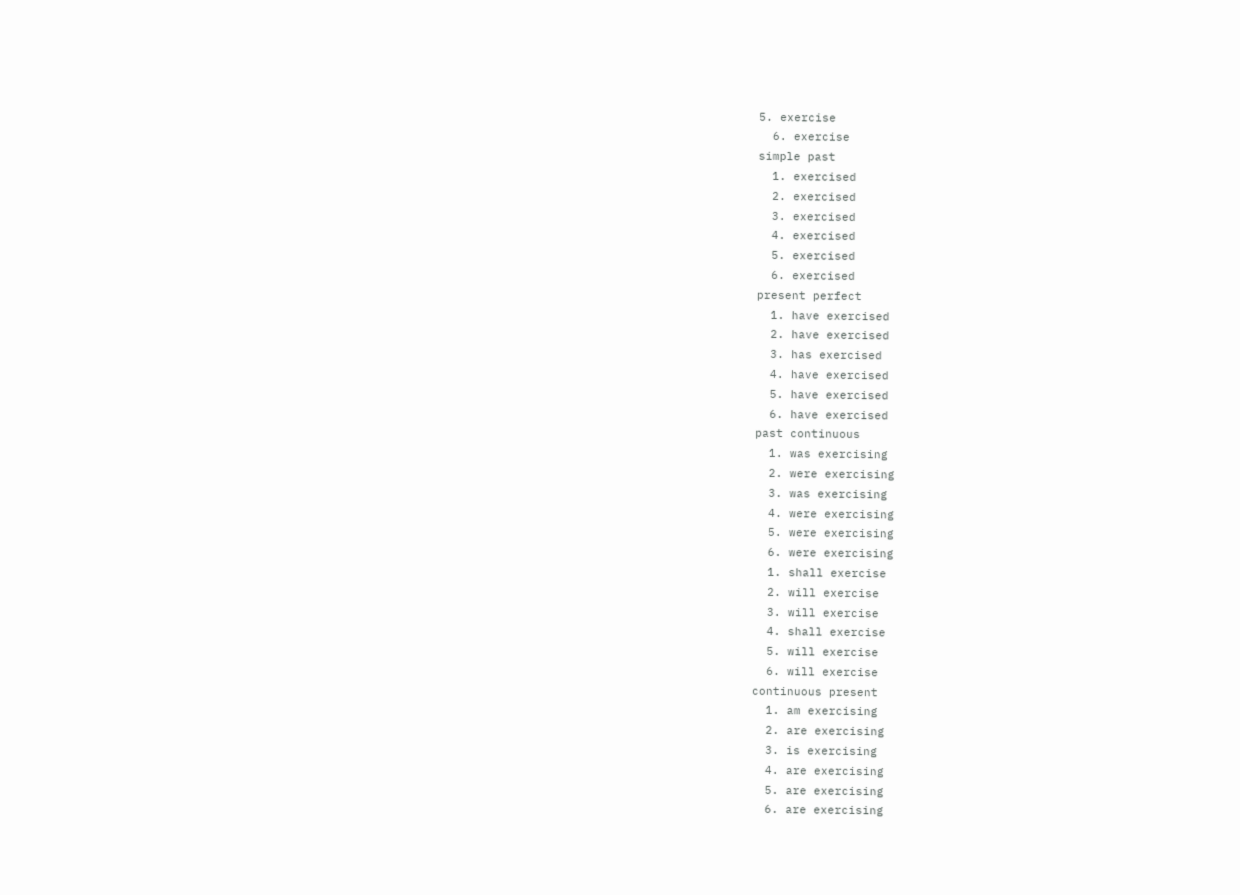5. exercise
  6. exercise
simple past
  1. exercised
  2. exercised
  3. exercised
  4. exercised
  5. exercised
  6. exercised
present perfect
  1. have exercised
  2. have exercised
  3. has exercised
  4. have exercised
  5. have exercised
  6. have exercised
past continuous
  1. was exercising
  2. were exercising
  3. was exercising
  4. were exercising
  5. were exercising
  6. were exercising
  1. shall exercise
  2. will exercise
  3. will exercise
  4. shall exercise
  5. will exercise
  6. will exercise
continuous present
  1. am exercising
  2. are exercising
  3. is exercising
  4. are exercising
  5. are exercising
  6. are exercising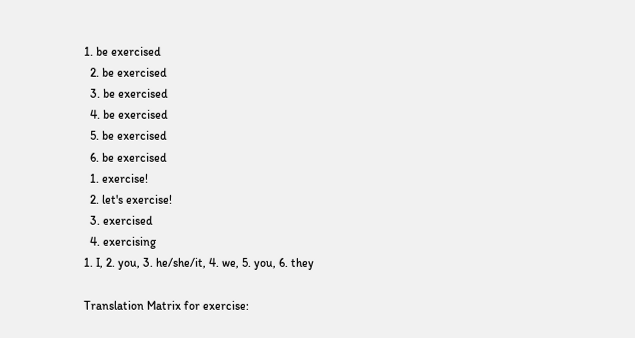1. be exercised
  2. be exercised
  3. be exercised
  4. be exercised
  5. be exercised
  6. be exercised
  1. exercise!
  2. let's exercise!
  3. exercised
  4. exercising
1. I, 2. you, 3. he/she/it, 4. we, 5. you, 6. they

Translation Matrix for exercise: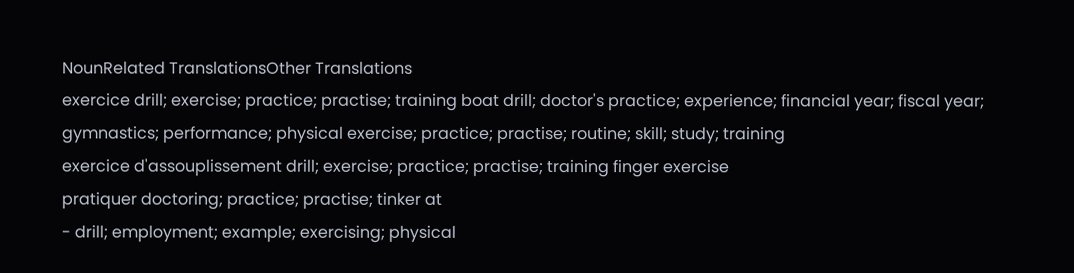NounRelated TranslationsOther Translations
exercice drill; exercise; practice; practise; training boat drill; doctor's practice; experience; financial year; fiscal year; gymnastics; performance; physical exercise; practice; practise; routine; skill; study; training
exercice d'assouplissement drill; exercise; practice; practise; training finger exercise
pratiquer doctoring; practice; practise; tinker at
- drill; employment; example; exercising; physical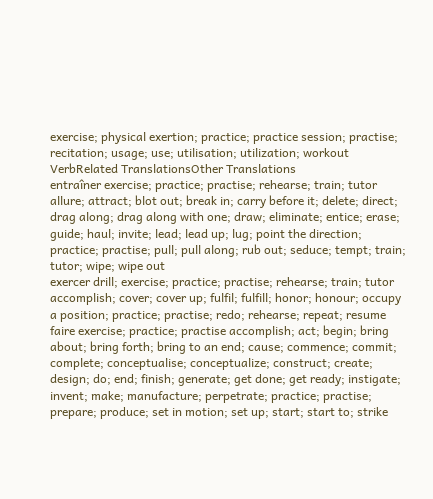exercise; physical exertion; practice; practice session; practise; recitation; usage; use; utilisation; utilization; workout
VerbRelated TranslationsOther Translations
entraîner exercise; practice; practise; rehearse; train; tutor allure; attract; blot out; break in; carry before it; delete; direct; drag along; drag along with one; draw; eliminate; entice; erase; guide; haul; invite; lead; lead up; lug; point the direction; practice; practise; pull; pull along; rub out; seduce; tempt; train; tutor; wipe; wipe out
exercer drill; exercise; practice; practise; rehearse; train; tutor accomplish; cover; cover up; fulfil; fulfill; honor; honour; occupy a position; practice; practise; redo; rehearse; repeat; resume
faire exercise; practice; practise accomplish; act; begin; bring about; bring forth; bring to an end; cause; commence; commit; complete; conceptualise; conceptualize; construct; create; design; do; end; finish; generate; get done; get ready; instigate; invent; make; manufacture; perpetrate; practice; practise; prepare; produce; set in motion; set up; start; start to; strike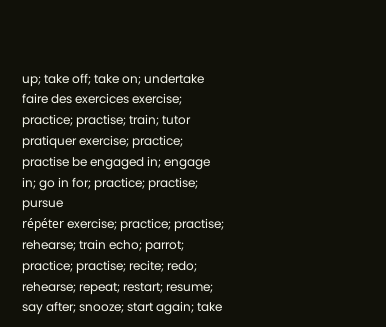up; take off; take on; undertake
faire des exercices exercise; practice; practise; train; tutor
pratiquer exercise; practice; practise be engaged in; engage in; go in for; practice; practise; pursue
répéter exercise; practice; practise; rehearse; train echo; parrot; practice; practise; recite; redo; rehearse; repeat; restart; resume; say after; snooze; start again; take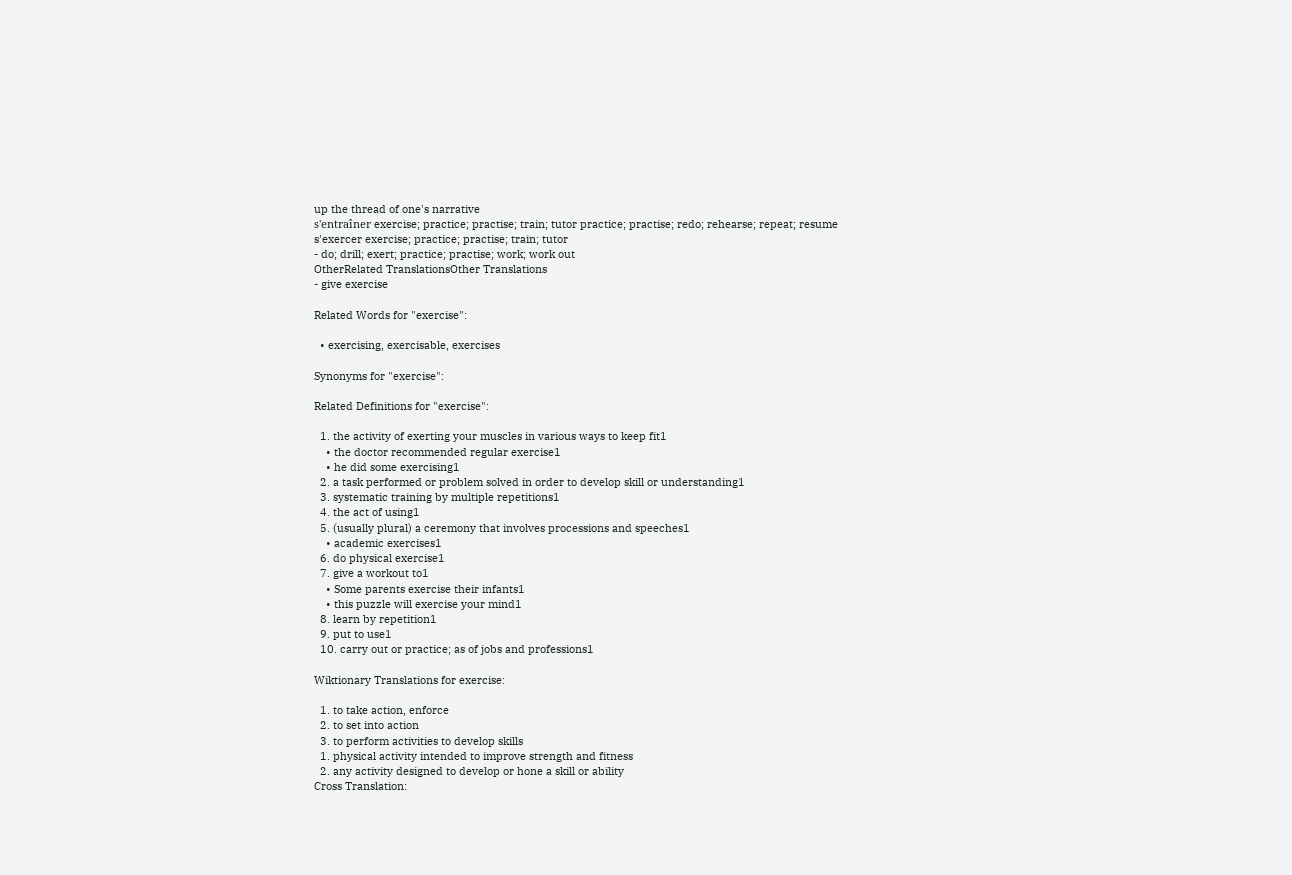up the thread of one's narrative
s'entraîner exercise; practice; practise; train; tutor practice; practise; redo; rehearse; repeat; resume
s'exercer exercise; practice; practise; train; tutor
- do; drill; exert; practice; practise; work; work out
OtherRelated TranslationsOther Translations
- give exercise

Related Words for "exercise":

  • exercising, exercisable, exercises

Synonyms for "exercise":

Related Definitions for "exercise":

  1. the activity of exerting your muscles in various ways to keep fit1
    • the doctor recommended regular exercise1
    • he did some exercising1
  2. a task performed or problem solved in order to develop skill or understanding1
  3. systematic training by multiple repetitions1
  4. the act of using1
  5. (usually plural) a ceremony that involves processions and speeches1
    • academic exercises1
  6. do physical exercise1
  7. give a workout to1
    • Some parents exercise their infants1
    • this puzzle will exercise your mind1
  8. learn by repetition1
  9. put to use1
  10. carry out or practice; as of jobs and professions1

Wiktionary Translations for exercise:

  1. to take action, enforce
  2. to set into action
  3. to perform activities to develop skills
  1. physical activity intended to improve strength and fitness
  2. any activity designed to develop or hone a skill or ability
Cross Translation: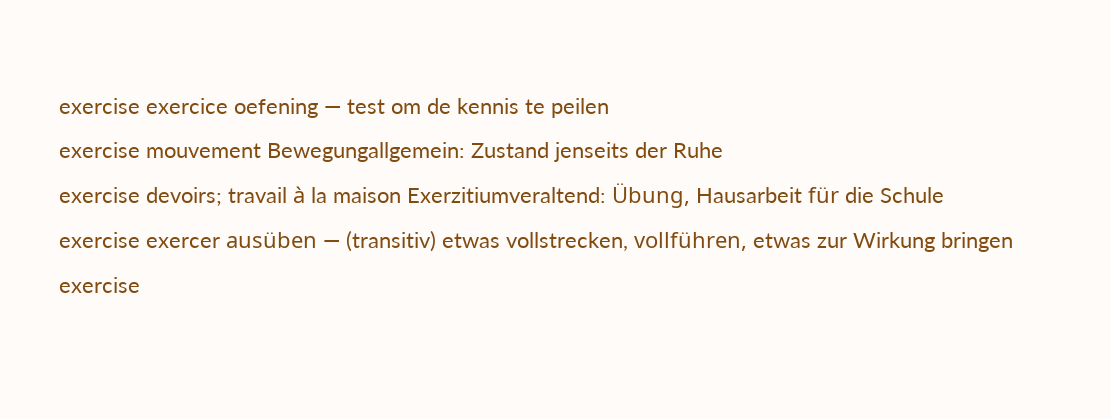exercise exercice oefening — test om de kennis te peilen
exercise mouvement Bewegungallgemein: Zustand jenseits der Ruhe
exercise devoirs; travail à la maison Exerzitiumveraltend: Übung, Hausarbeit für die Schule
exercise exercer ausüben — (transitiv) etwas vollstrecken, vollführen, etwas zur Wirkung bringen
exercise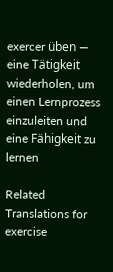exercer üben — eine Tätigkeit wiederholen, um einen Lernprozess einzuleiten und eine Fähigkeit zu lernen

Related Translations for exercise